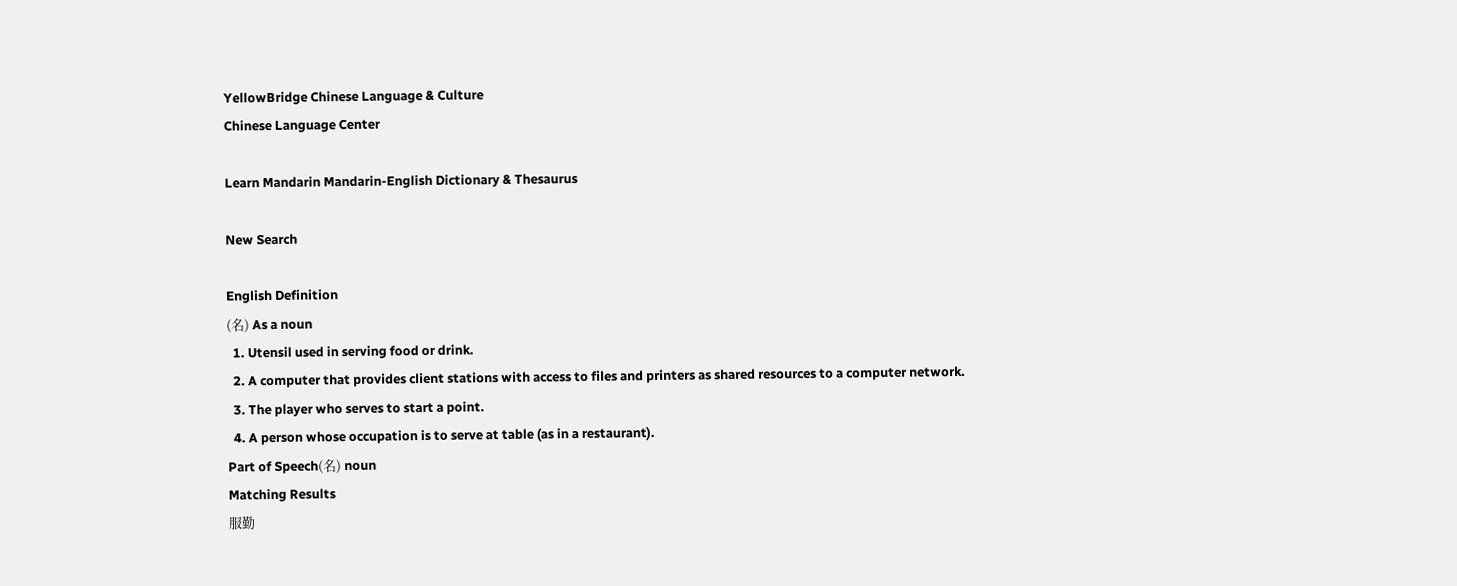YellowBridge Chinese Language & Culture
Chinese Language Center

Learn Mandarin Mandarin-English Dictionary & Thesaurus

New Search

English Definition
(名) As a noun
  1. Utensil used in serving food or drink.
  2. A computer that provides client stations with access to files and printers as shared resources to a computer network.
  3. The player who serves to start a point.
  4. A person whose occupation is to serve at table (as in a restaurant).
Part of Speech(名) noun
Matching Results
服勤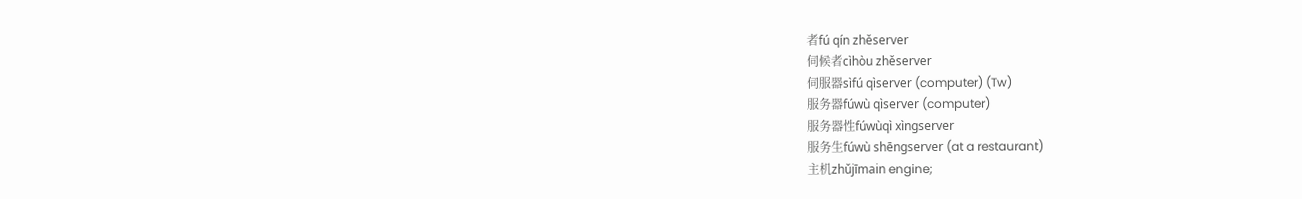者fú qín zhěserver
伺候者cìhòu zhěserver
伺服器sìfú qìserver (computer) (Tw)
服务器fúwù qìserver (computer)
服务器性fúwùqì xìngserver
服务生fúwù shēngserver (at a restaurant)
主机zhǔjīmain engine;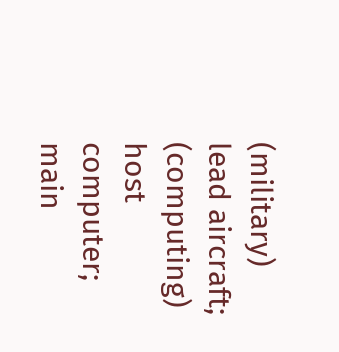(military) lead aircraft; (computing) host computer; main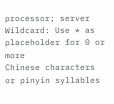processor; server
Wildcard: Use * as placeholder for 0 or more
Chinese characters or pinyin syllables